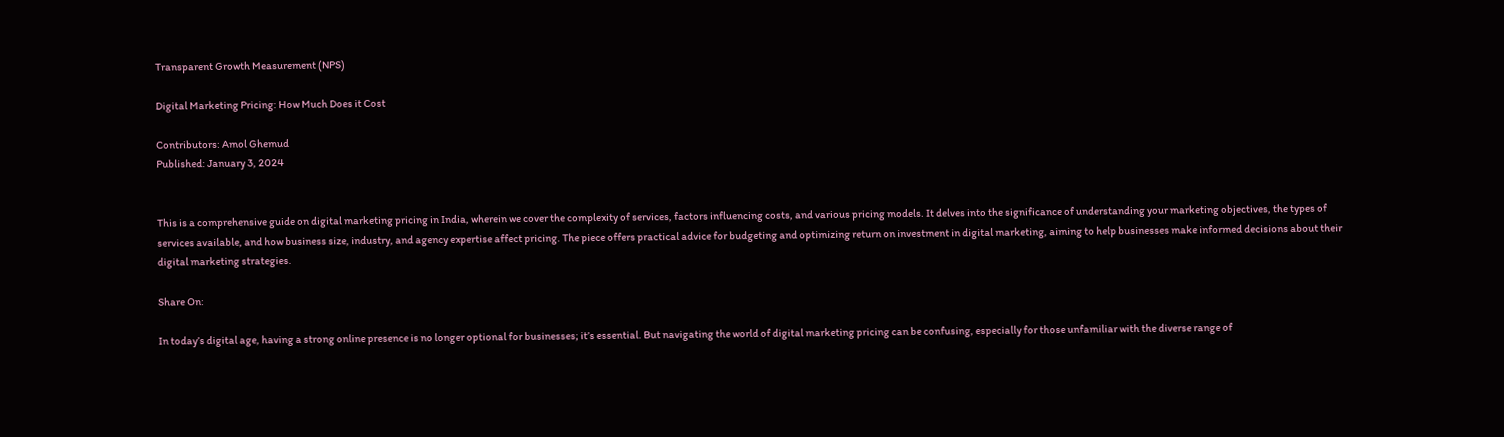Transparent Growth Measurement (NPS)

Digital Marketing Pricing: How Much Does it Cost

Contributors: Amol Ghemud
Published: January 3, 2024


This is a comprehensive guide on digital marketing pricing in India, wherein we cover the complexity of services, factors influencing costs, and various pricing models. It delves into the significance of understanding your marketing objectives, the types of services available, and how business size, industry, and agency expertise affect pricing. The piece offers practical advice for budgeting and optimizing return on investment in digital marketing, aiming to help businesses make informed decisions about their digital marketing strategies.

Share On:

In today’s digital age, having a strong online presence is no longer optional for businesses; it’s essential. But navigating the world of digital marketing pricing can be confusing, especially for those unfamiliar with the diverse range of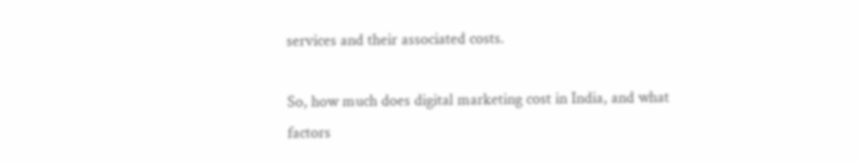services and their associated costs.

So, how much does digital marketing cost in India, and what factors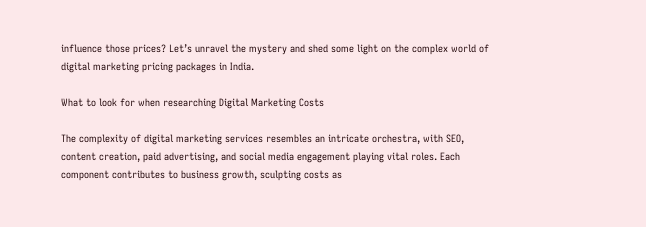influence those prices? Let’s unravel the mystery and shed some light on the complex world of digital marketing pricing packages in India.

What to look for when researching Digital Marketing Costs

The complexity of digital marketing services resembles an intricate orchestra, with SEO, content creation, paid advertising, and social media engagement playing vital roles. Each component contributes to business growth, sculpting costs as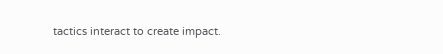tactics interact to create impact.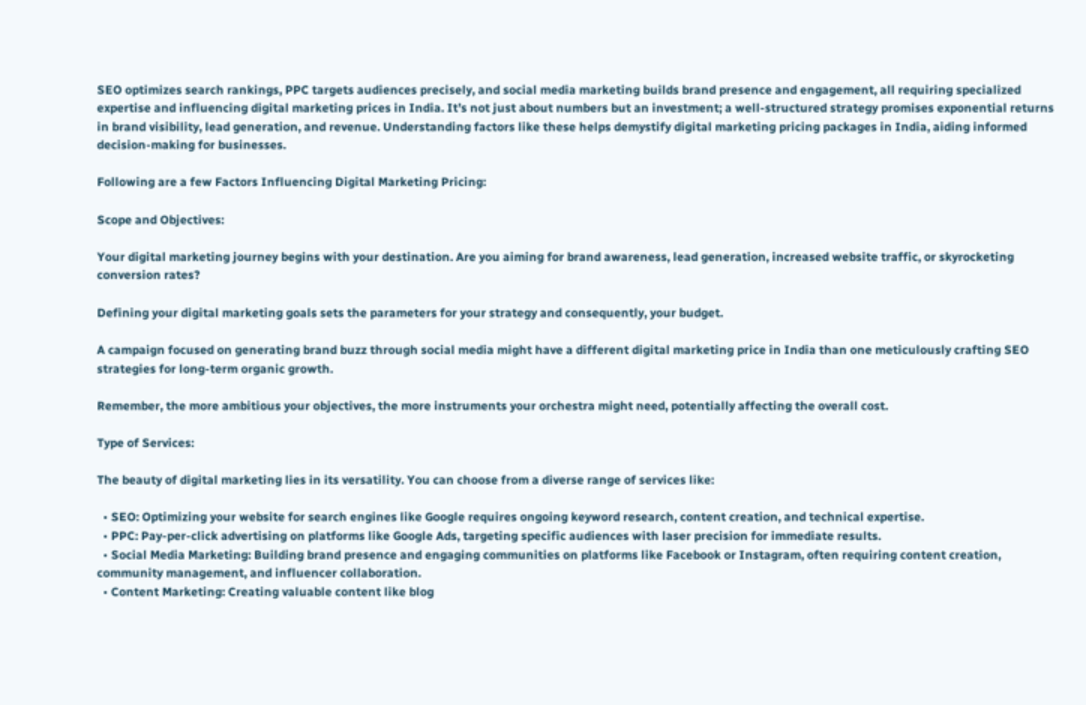SEO optimizes search rankings, PPC targets audiences precisely, and social media marketing builds brand presence and engagement, all requiring specialized expertise and influencing digital marketing prices in India. It’s not just about numbers but an investment; a well-structured strategy promises exponential returns in brand visibility, lead generation, and revenue. Understanding factors like these helps demystify digital marketing pricing packages in India, aiding informed decision-making for businesses.

Following are a few Factors Influencing Digital Marketing Pricing:

Scope and Objectives:

Your digital marketing journey begins with your destination. Are you aiming for brand awareness, lead generation, increased website traffic, or skyrocketing conversion rates?

Defining your digital marketing goals sets the parameters for your strategy and consequently, your budget.

A campaign focused on generating brand buzz through social media might have a different digital marketing price in India than one meticulously crafting SEO strategies for long-term organic growth.

Remember, the more ambitious your objectives, the more instruments your orchestra might need, potentially affecting the overall cost.

Type of Services:

The beauty of digital marketing lies in its versatility. You can choose from a diverse range of services like:

  • SEO: Optimizing your website for search engines like Google requires ongoing keyword research, content creation, and technical expertise.
  • PPC: Pay-per-click advertising on platforms like Google Ads, targeting specific audiences with laser precision for immediate results.
  • Social Media Marketing: Building brand presence and engaging communities on platforms like Facebook or Instagram, often requiring content creation, community management, and influencer collaboration.
  • Content Marketing: Creating valuable content like blog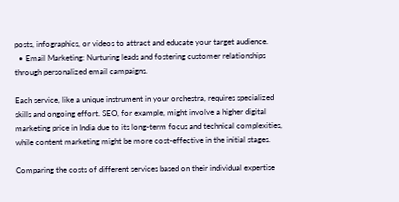posts, infographics, or videos to attract and educate your target audience.
  • Email Marketing: Nurturing leads and fostering customer relationships through personalized email campaigns.

Each service, like a unique instrument in your orchestra, requires specialized skills and ongoing effort. SEO, for example, might involve a higher digital marketing price in India due to its long-term focus and technical complexities, while content marketing might be more cost-effective in the initial stages.

Comparing the costs of different services based on their individual expertise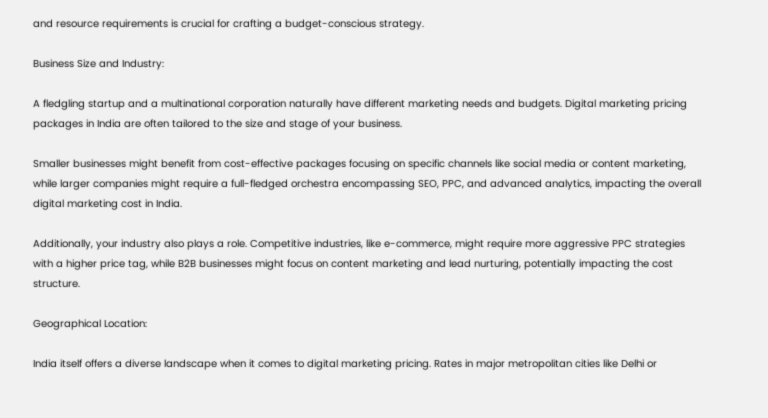and resource requirements is crucial for crafting a budget-conscious strategy.

Business Size and Industry:

A fledgling startup and a multinational corporation naturally have different marketing needs and budgets. Digital marketing pricing packages in India are often tailored to the size and stage of your business.

Smaller businesses might benefit from cost-effective packages focusing on specific channels like social media or content marketing, while larger companies might require a full-fledged orchestra encompassing SEO, PPC, and advanced analytics, impacting the overall digital marketing cost in India.

Additionally, your industry also plays a role. Competitive industries, like e-commerce, might require more aggressive PPC strategies with a higher price tag, while B2B businesses might focus on content marketing and lead nurturing, potentially impacting the cost structure.

Geographical Location:

India itself offers a diverse landscape when it comes to digital marketing pricing. Rates in major metropolitan cities like Delhi or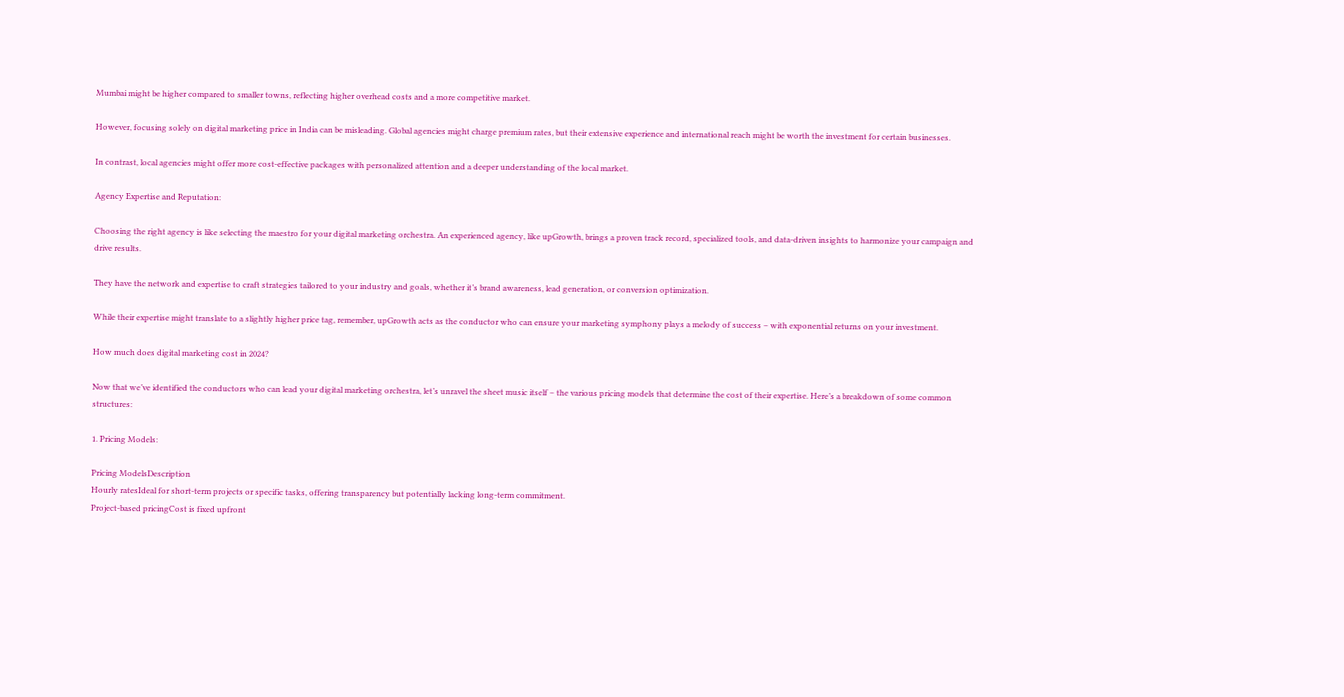Mumbai might be higher compared to smaller towns, reflecting higher overhead costs and a more competitive market.

However, focusing solely on digital marketing price in India can be misleading. Global agencies might charge premium rates, but their extensive experience and international reach might be worth the investment for certain businesses.

In contrast, local agencies might offer more cost-effective packages with personalized attention and a deeper understanding of the local market.

Agency Expertise and Reputation:

Choosing the right agency is like selecting the maestro for your digital marketing orchestra. An experienced agency, like upGrowth, brings a proven track record, specialized tools, and data-driven insights to harmonize your campaign and drive results.

They have the network and expertise to craft strategies tailored to your industry and goals, whether it’s brand awareness, lead generation, or conversion optimization.

While their expertise might translate to a slightly higher price tag, remember, upGrowth acts as the conductor who can ensure your marketing symphony plays a melody of success – with exponential returns on your investment.

How much does digital marketing cost in 2024?

Now that we’ve identified the conductors who can lead your digital marketing orchestra, let’s unravel the sheet music itself – the various pricing models that determine the cost of their expertise. Here’s a breakdown of some common structures:

1. Pricing Models:

Pricing ModelsDescription
Hourly ratesIdeal for short-term projects or specific tasks, offering transparency but potentially lacking long-term commitment.
Project-based pricingCost is fixed upfront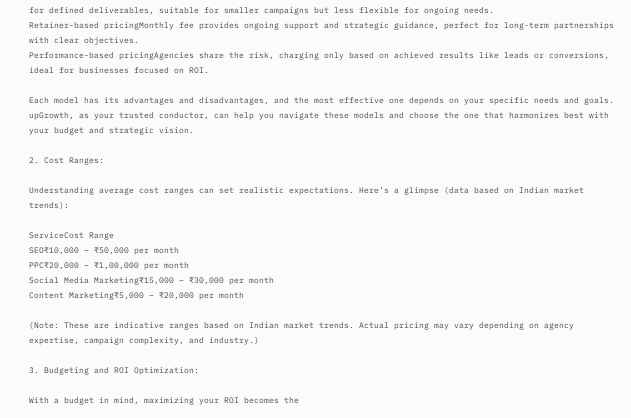for defined deliverables, suitable for smaller campaigns but less flexible for ongoing needs.
Retainer-based pricingMonthly fee provides ongoing support and strategic guidance, perfect for long-term partnerships with clear objectives.
Performance-based pricingAgencies share the risk, charging only based on achieved results like leads or conversions, ideal for businesses focused on ROI.

Each model has its advantages and disadvantages, and the most effective one depends on your specific needs and goals. upGrowth, as your trusted conductor, can help you navigate these models and choose the one that harmonizes best with your budget and strategic vision.

2. Cost Ranges:

Understanding average cost ranges can set realistic expectations. Here’s a glimpse (data based on Indian market trends):

ServiceCost Range
SEO₹10,000 – ₹50,000 per month
PPC₹20,000 – ₹1,00,000 per month
Social Media Marketing₹15,000 – ₹30,000 per month
Content Marketing₹5,000 – ₹20,000 per month

(Note: These are indicative ranges based on Indian market trends. Actual pricing may vary depending on agency expertise, campaign complexity, and industry.)

3. Budgeting and ROI Optimization:

With a budget in mind, maximizing your ROI becomes the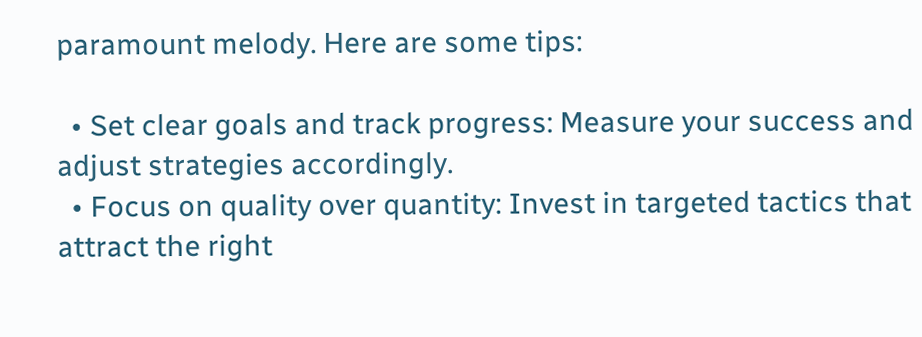paramount melody. Here are some tips:

  • Set clear goals and track progress: Measure your success and adjust strategies accordingly.
  • Focus on quality over quantity: Invest in targeted tactics that attract the right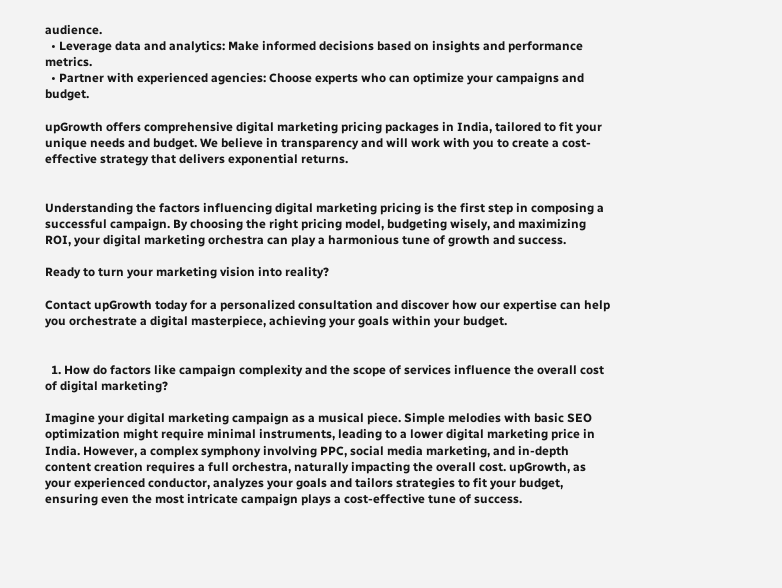audience.
  • Leverage data and analytics: Make informed decisions based on insights and performance metrics.
  • Partner with experienced agencies: Choose experts who can optimize your campaigns and budget.

upGrowth offers comprehensive digital marketing pricing packages in India, tailored to fit your unique needs and budget. We believe in transparency and will work with you to create a cost-effective strategy that delivers exponential returns.


Understanding the factors influencing digital marketing pricing is the first step in composing a successful campaign. By choosing the right pricing model, budgeting wisely, and maximizing ROI, your digital marketing orchestra can play a harmonious tune of growth and success.

Ready to turn your marketing vision into reality?

Contact upGrowth today for a personalized consultation and discover how our expertise can help you orchestrate a digital masterpiece, achieving your goals within your budget.


  1. How do factors like campaign complexity and the scope of services influence the overall cost of digital marketing?

Imagine your digital marketing campaign as a musical piece. Simple melodies with basic SEO optimization might require minimal instruments, leading to a lower digital marketing price in India. However, a complex symphony involving PPC, social media marketing, and in-depth content creation requires a full orchestra, naturally impacting the overall cost. upGrowth, as your experienced conductor, analyzes your goals and tailors strategies to fit your budget, ensuring even the most intricate campaign plays a cost-effective tune of success.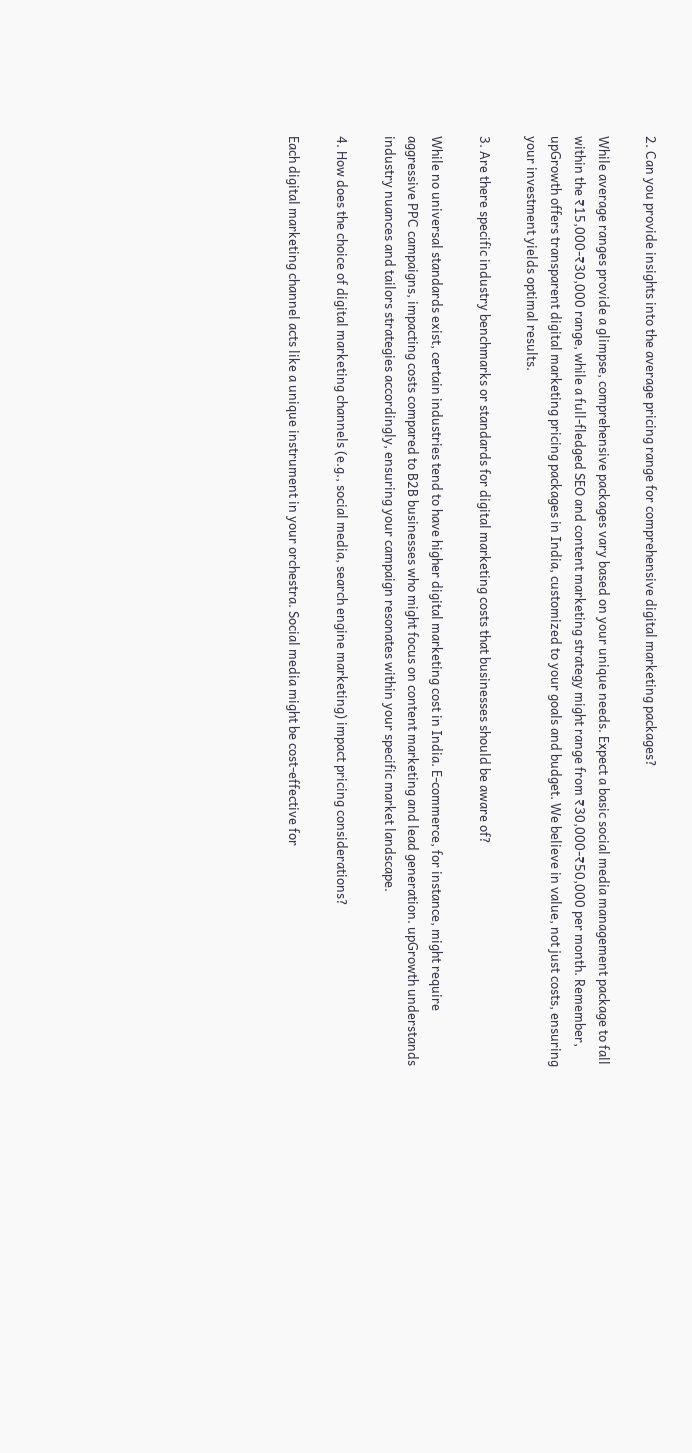2. Can you provide insights into the average pricing range for comprehensive digital marketing packages?

While average ranges provide a glimpse, comprehensive packages vary based on your unique needs. Expect a basic social media management package to fall within the ₹15,000-₹30,000 range, while a full-fledged SEO and content marketing strategy might range from ₹30,000-₹50,000 per month. Remember, upGrowth offers transparent digital marketing pricing packages in India, customized to your goals and budget. We believe in value, not just costs, ensuring your investment yields optimal results.

3. Are there specific industry benchmarks or standards for digital marketing costs that businesses should be aware of?

While no universal standards exist, certain industries tend to have higher digital marketing cost in India. E-commerce, for instance, might require aggressive PPC campaigns, impacting costs compared to B2B businesses who might focus on content marketing and lead generation. upGrowth understands industry nuances and tailors strategies accordingly, ensuring your campaign resonates within your specific market landscape.

4. How does the choice of digital marketing channels (e.g., social media, search engine marketing) impact pricing considerations?

Each digital marketing channel acts like a unique instrument in your orchestra. Social media might be cost-effective for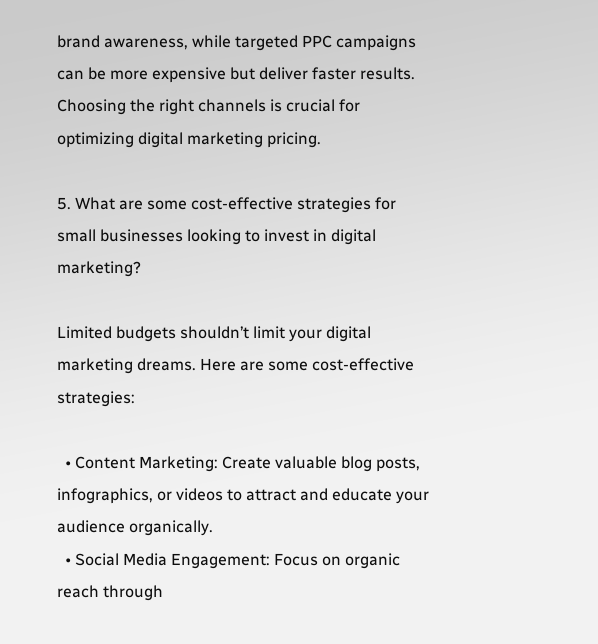brand awareness, while targeted PPC campaigns can be more expensive but deliver faster results. Choosing the right channels is crucial for optimizing digital marketing pricing.

5. What are some cost-effective strategies for small businesses looking to invest in digital marketing?

Limited budgets shouldn’t limit your digital marketing dreams. Here are some cost-effective strategies:

  • Content Marketing: Create valuable blog posts, infographics, or videos to attract and educate your audience organically.
  • Social Media Engagement: Focus on organic reach through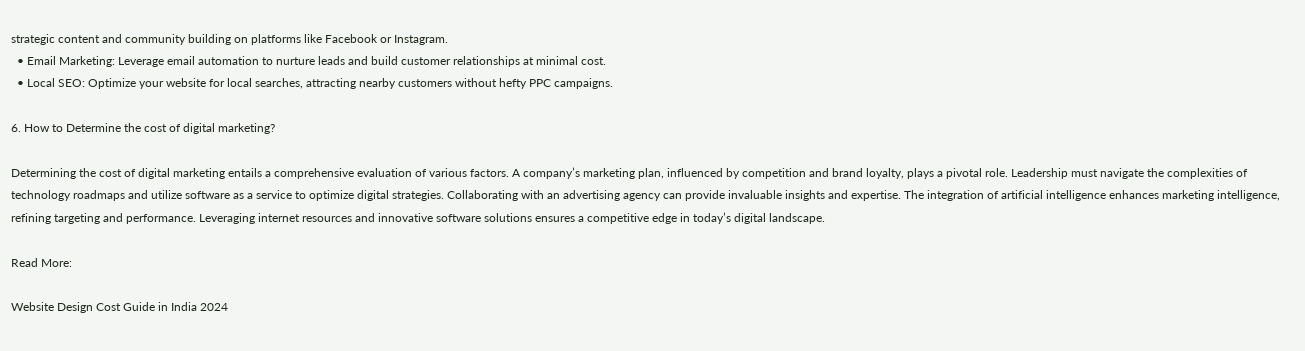strategic content and community building on platforms like Facebook or Instagram.
  • Email Marketing: Leverage email automation to nurture leads and build customer relationships at minimal cost.
  • Local SEO: Optimize your website for local searches, attracting nearby customers without hefty PPC campaigns.

6. How to Determine the cost of digital marketing?

Determining the cost of digital marketing entails a comprehensive evaluation of various factors. A company’s marketing plan, influenced by competition and brand loyalty, plays a pivotal role. Leadership must navigate the complexities of technology roadmaps and utilize software as a service to optimize digital strategies. Collaborating with an advertising agency can provide invaluable insights and expertise. The integration of artificial intelligence enhances marketing intelligence, refining targeting and performance. Leveraging internet resources and innovative software solutions ensures a competitive edge in today’s digital landscape.

Read More:

Website Design Cost Guide in India 2024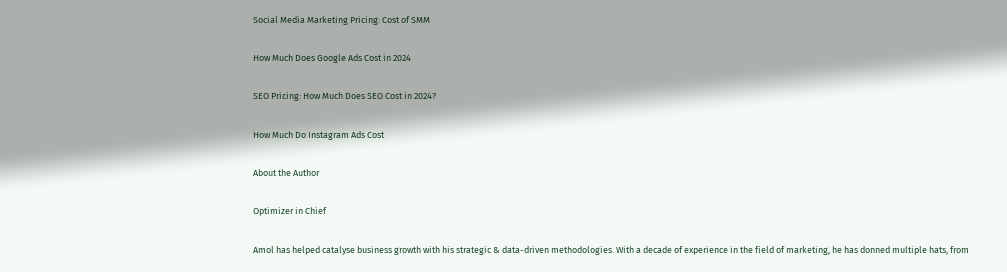Social Media Marketing Pricing: Cost of SMM

How Much Does Google Ads Cost in 2024

SEO Pricing: How Much Does SEO Cost in 2024?

How Much Do Instagram Ads Cost

About the Author

Optimizer in Chief

Amol has helped catalyse business growth with his strategic & data-driven methodologies. With a decade of experience in the field of marketing, he has donned multiple hats, from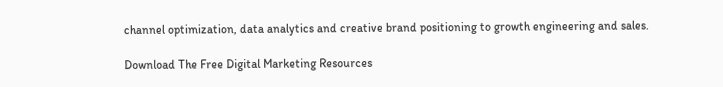channel optimization, data analytics and creative brand positioning to growth engineering and sales.

Download The Free Digital Marketing Resources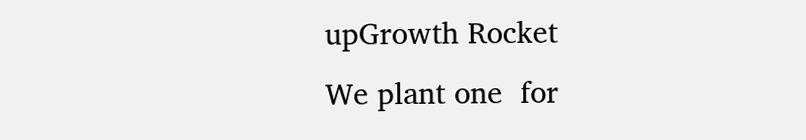upGrowth Rocket
We plant one  for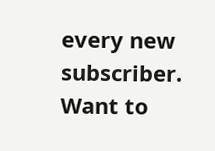every new subscriber.
Want to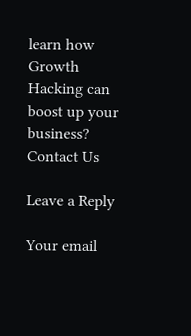learn how Growth Hacking can boost up your business?
Contact Us

Leave a Reply

Your email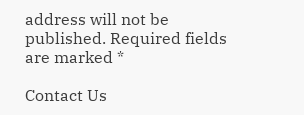address will not be published. Required fields are marked *

Contact Us